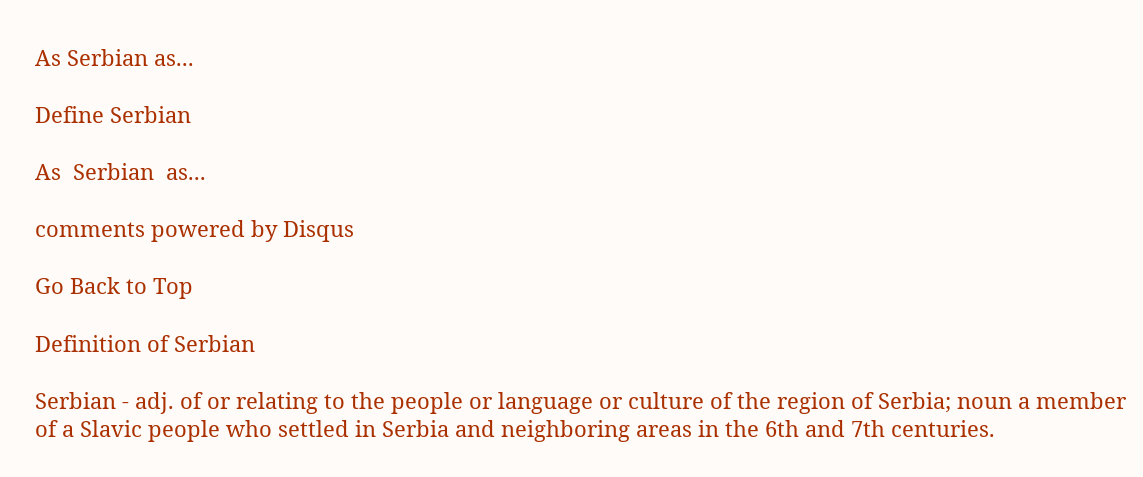As Serbian as...

Define Serbian

As  Serbian  as...

comments powered by Disqus

Go Back to Top

Definition of Serbian

Serbian - adj. of or relating to the people or language or culture of the region of Serbia; noun a member of a Slavic people who settled in Serbia and neighboring areas in the 6th and 7th centuries.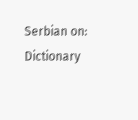Serbian on: Dictionary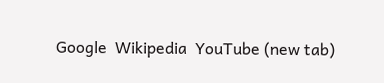Google  Wikipedia  YouTube (new tab)